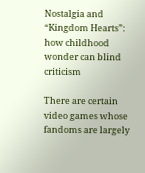Nostalgia and “Kingdom Hearts”: how childhood wonder can blind criticism

There are certain video games whose fandoms are largely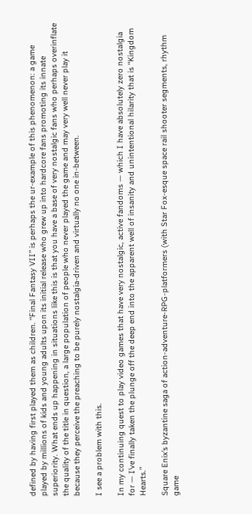defined by having first played them as children. “Final Fantasy VII” is perhaps the ur-example of this phenomenon: a game played by millions of kids and young adults upon its initial release who grew up into hardcore fans promoting its innate superiority. What ends up happening in situations like this is that you have a base of very nostalgic fans who perhaps overinflate the quality of the title in question, a large population of people who never played the game and may very well never play it because they perceive the preaching to be purely nostalgia-driven and virtually no one in-between.

I see a problem with this.

In my continuing quest to play video games that have very nostalgic, active fandoms — which I have absolutely zero nostalgia for — I’ve finally taken the plunge off the deep end into the apparent well of insanity and unintentional hilarity that is “Kingdom Hearts.”

Square Enix’s byzantine saga of action-adventure-RPG-platformers (with Star Fox-esque space rail shooter segments, rhythm game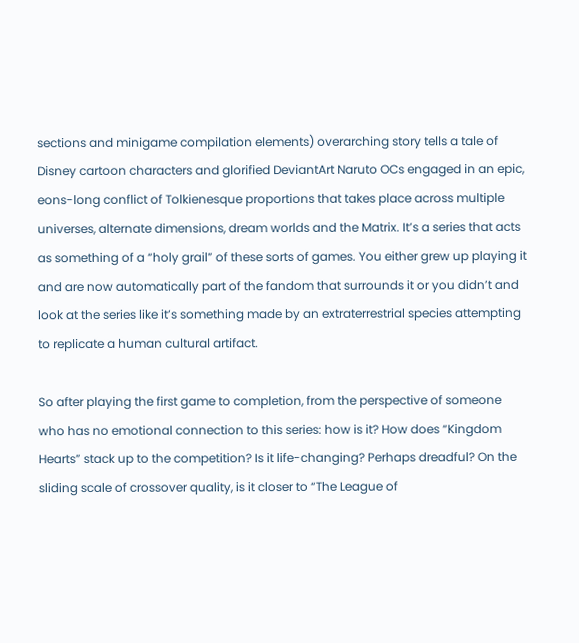sections and minigame compilation elements) overarching story tells a tale of Disney cartoon characters and glorified DeviantArt Naruto OCs engaged in an epic, eons-long conflict of Tolkienesque proportions that takes place across multiple universes, alternate dimensions, dream worlds and the Matrix. It’s a series that acts as something of a “holy grail” of these sorts of games. You either grew up playing it and are now automatically part of the fandom that surrounds it or you didn’t and look at the series like it’s something made by an extraterrestrial species attempting to replicate a human cultural artifact.

So after playing the first game to completion, from the perspective of someone who has no emotional connection to this series: how is it? How does “Kingdom Hearts” stack up to the competition? Is it life-changing? Perhaps dreadful? On the sliding scale of crossover quality, is it closer to “The League of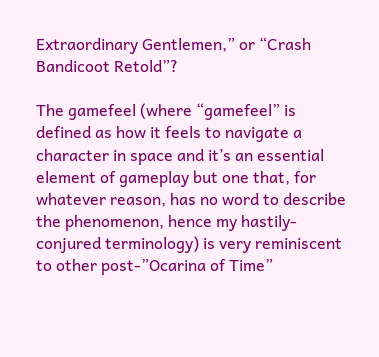Extraordinary Gentlemen,” or “Crash Bandicoot Retold”?

The gamefeel (where “gamefeel” is defined as how it feels to navigate a character in space and it’s an essential element of gameplay but one that, for whatever reason, has no word to describe the phenomenon, hence my hastily-conjured terminology) is very reminiscent to other post-”Ocarina of Time”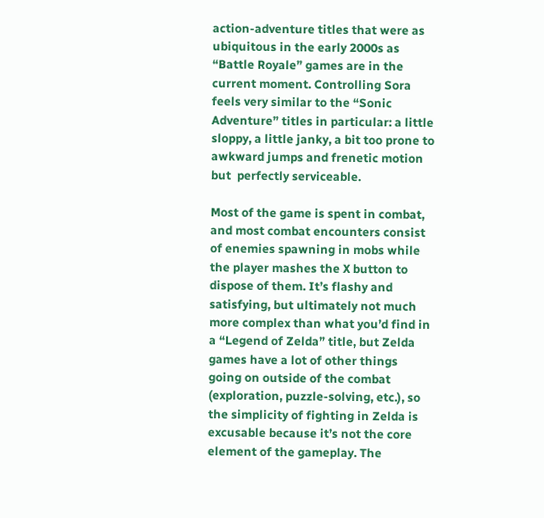action-adventure titles that were as ubiquitous in the early 2000s as “Battle Royale” games are in the current moment. Controlling Sora feels very similar to the “Sonic Adventure” titles in particular: a little sloppy, a little janky, a bit too prone to awkward jumps and frenetic motion but  perfectly serviceable.

Most of the game is spent in combat, and most combat encounters consist of enemies spawning in mobs while the player mashes the X button to dispose of them. It’s flashy and satisfying, but ultimately not much more complex than what you’d find in a “Legend of Zelda” title, but Zelda games have a lot of other things going on outside of the combat (exploration, puzzle-solving, etc.), so the simplicity of fighting in Zelda is excusable because it’s not the core element of the gameplay. The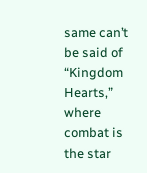same can’t be said of “Kingdom Hearts,” where combat is the star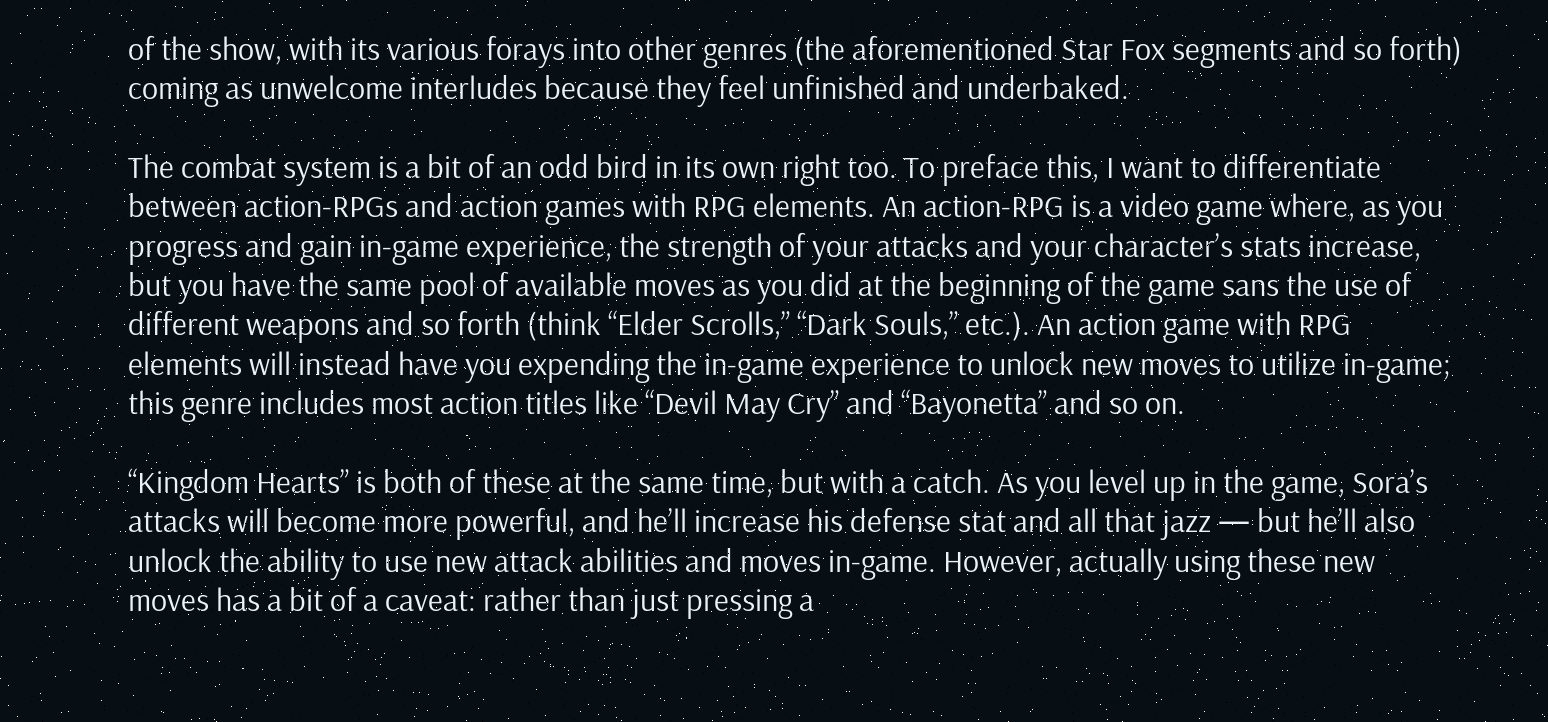of the show, with its various forays into other genres (the aforementioned Star Fox segments and so forth) coming as unwelcome interludes because they feel unfinished and underbaked.

The combat system is a bit of an odd bird in its own right too. To preface this, I want to differentiate between action-RPGs and action games with RPG elements. An action-RPG is a video game where, as you progress and gain in-game experience, the strength of your attacks and your character’s stats increase, but you have the same pool of available moves as you did at the beginning of the game sans the use of different weapons and so forth (think “Elder Scrolls,” “Dark Souls,” etc.). An action game with RPG elements will instead have you expending the in-game experience to unlock new moves to utilize in-game; this genre includes most action titles like “Devil May Cry” and “Bayonetta” and so on.

“Kingdom Hearts” is both of these at the same time, but with a catch. As you level up in the game, Sora’s attacks will become more powerful, and he’ll increase his defense stat and all that jazz — but he’ll also unlock the ability to use new attack abilities and moves in-game. However, actually using these new moves has a bit of a caveat: rather than just pressing a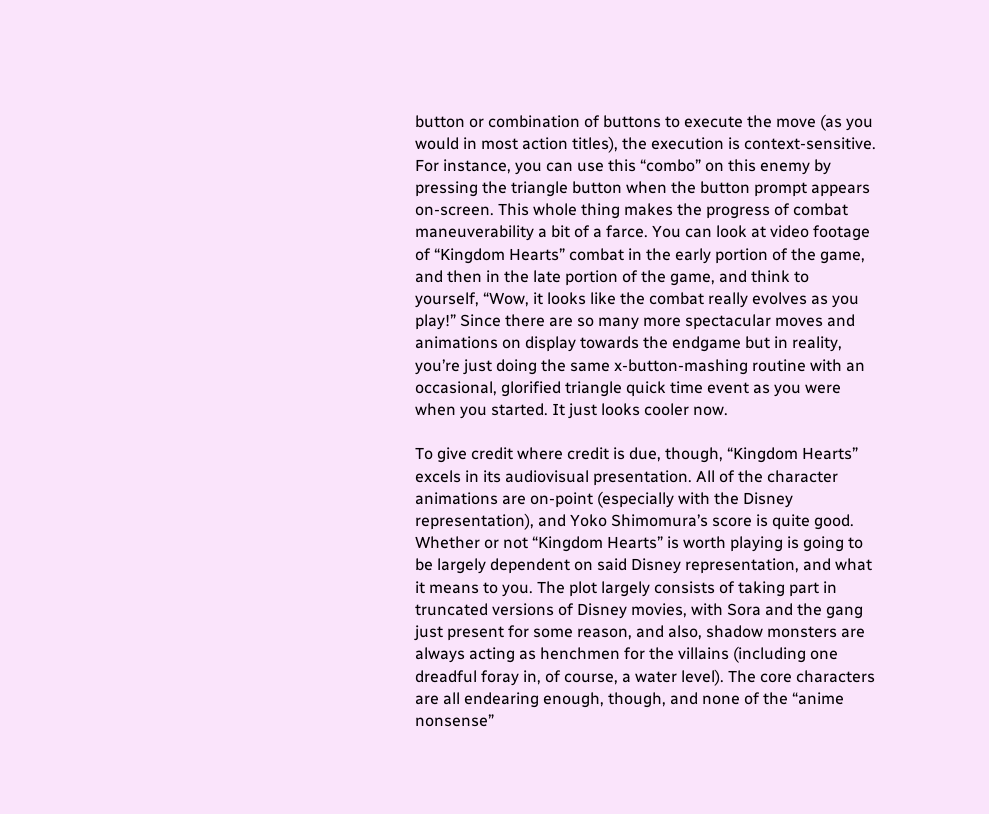button or combination of buttons to execute the move (as you would in most action titles), the execution is context-sensitive. For instance, you can use this “combo” on this enemy by pressing the triangle button when the button prompt appears on-screen. This whole thing makes the progress of combat maneuverability a bit of a farce. You can look at video footage of “Kingdom Hearts” combat in the early portion of the game, and then in the late portion of the game, and think to yourself, “Wow, it looks like the combat really evolves as you play!” Since there are so many more spectacular moves and animations on display towards the endgame but in reality, you’re just doing the same x-button-mashing routine with an occasional, glorified triangle quick time event as you were when you started. It just looks cooler now.

To give credit where credit is due, though, “Kingdom Hearts” excels in its audiovisual presentation. All of the character animations are on-point (especially with the Disney representation), and Yoko Shimomura’s score is quite good. Whether or not “Kingdom Hearts” is worth playing is going to be largely dependent on said Disney representation, and what it means to you. The plot largely consists of taking part in truncated versions of Disney movies, with Sora and the gang just present for some reason, and also, shadow monsters are always acting as henchmen for the villains (including one dreadful foray in, of course, a water level). The core characters are all endearing enough, though, and none of the “anime nonsense”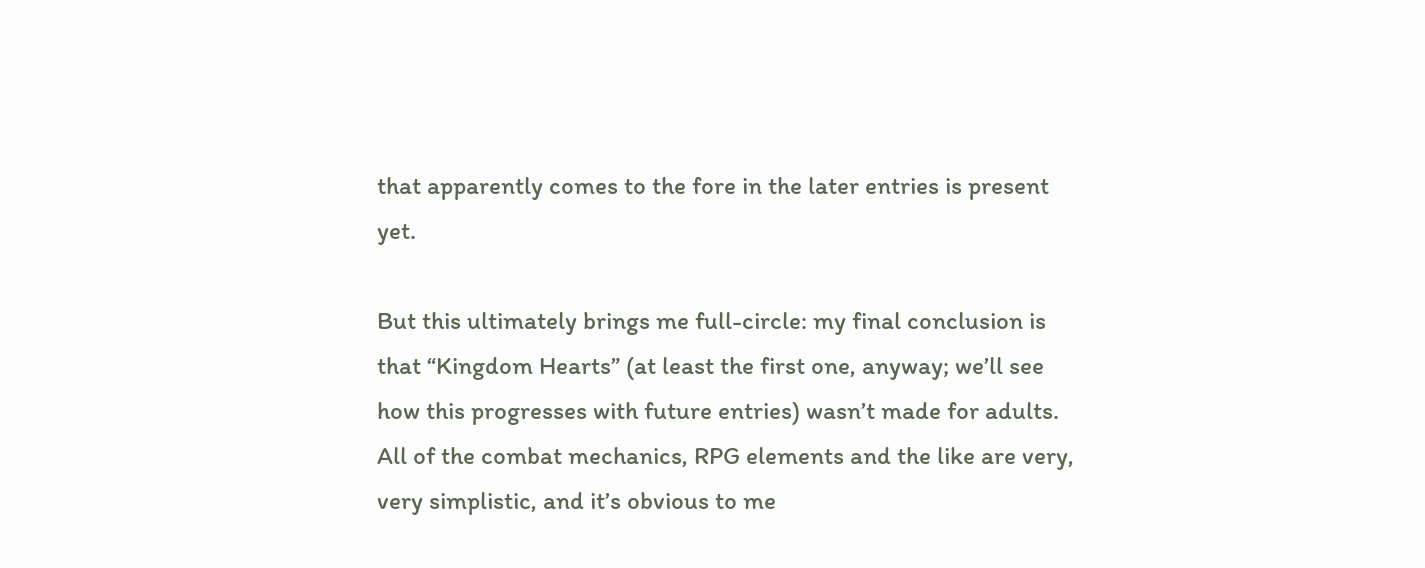that apparently comes to the fore in the later entries is present yet.

But this ultimately brings me full-circle: my final conclusion is that “Kingdom Hearts” (at least the first one, anyway; we’ll see how this progresses with future entries) wasn’t made for adults. All of the combat mechanics, RPG elements and the like are very, very simplistic, and it’s obvious to me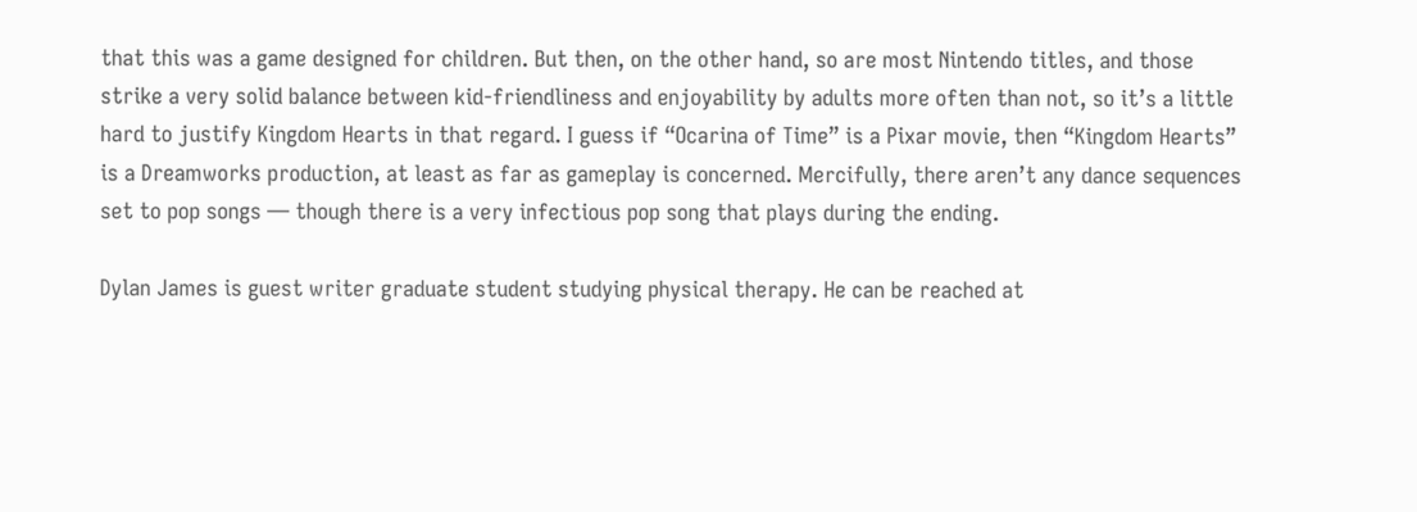that this was a game designed for children. But then, on the other hand, so are most Nintendo titles, and those strike a very solid balance between kid-friendliness and enjoyability by adults more often than not, so it’s a little hard to justify Kingdom Hearts in that regard. I guess if “Ocarina of Time” is a Pixar movie, then “Kingdom Hearts” is a Dreamworks production, at least as far as gameplay is concerned. Mercifully, there aren’t any dance sequences set to pop songs — though there is a very infectious pop song that plays during the ending.

Dylan James is guest writer graduate student studying physical therapy. He can be reached at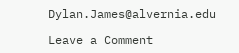Dylan.James@alvernia.edu

Leave a Comment